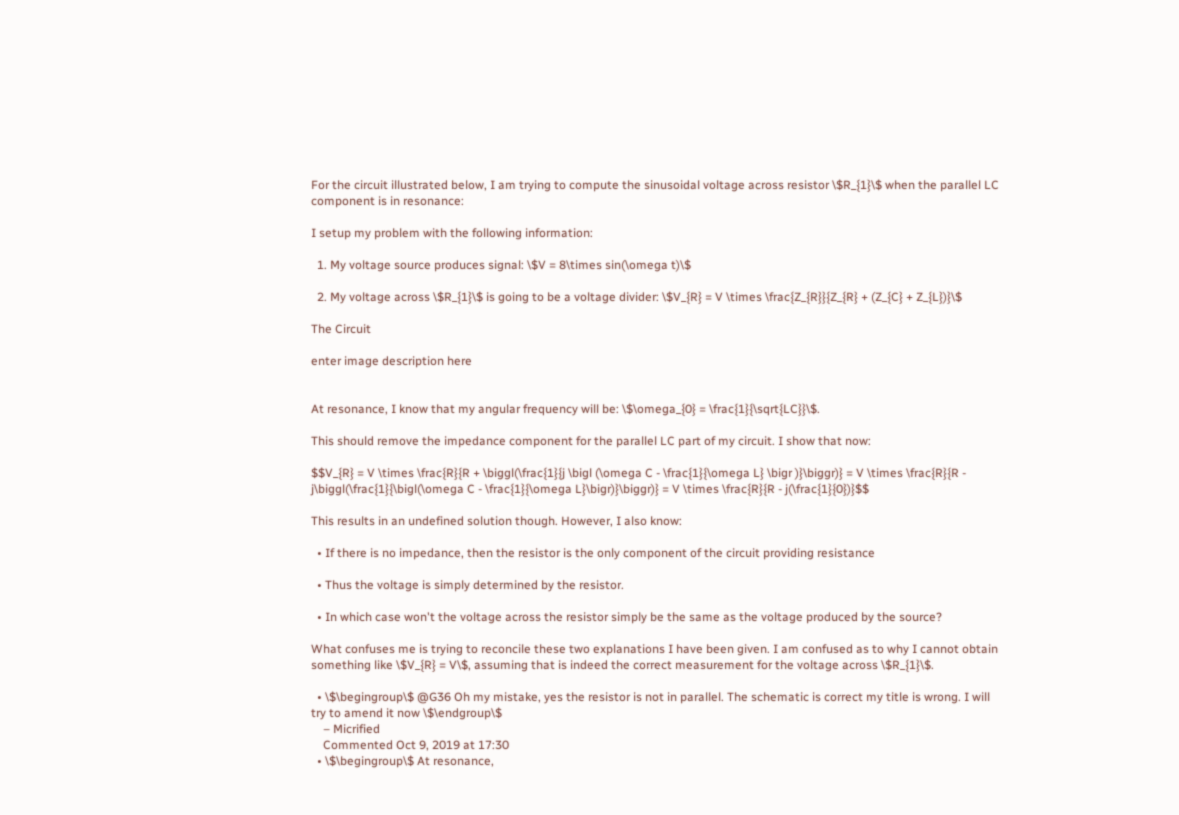For the circuit illustrated below, I am trying to compute the sinusoidal voltage across resistor \$R_{1}\$ when the parallel LC component is in resonance:

I setup my problem with the following information:

  1. My voltage source produces signal: \$V = 8\times sin(\omega t)\$

  2. My voltage across \$R_{1}\$ is going to be a voltage divider: \$V_{R} = V \times \frac{Z_{R}}{Z_{R} + (Z_{C} + Z_{L})}\$

The Circuit

enter image description here


At resonance, I know that my angular frequency will be: \$\omega_{0} = \frac{1}{\sqrt{LC}}\$.

This should remove the impedance component for the parallel LC part of my circuit. I show that now:

$$V_{R} = V \times \frac{R}{R + \biggl(\frac{1}{j \bigl (\omega C - \frac{1}{\omega L} \bigr )}\biggr)} = V \times \frac{R}{R - j\biggl(\frac{1}{\bigl(\omega C - \frac{1}{\omega L}\bigr)}\biggr)} = V \times \frac{R}{R - j(\frac{1}{0})}$$

This results in an undefined solution though. However, I also know:

  • If there is no impedance, then the resistor is the only component of the circuit providing resistance

  • Thus the voltage is simply determined by the resistor.

  • In which case won't the voltage across the resistor simply be the same as the voltage produced by the source?

What confuses me is trying to reconcile these two explanations I have been given. I am confused as to why I cannot obtain something like \$V_{R} = V\$, assuming that is indeed the correct measurement for the voltage across \$R_{1}\$.

  • \$\begingroup\$ @G36 Oh my mistake, yes the resistor is not in parallel. The schematic is correct my title is wrong. I will try to amend it now \$\endgroup\$
    – Micrified
    Commented Oct 9, 2019 at 17:30
  • \$\begingroup\$ At resonance,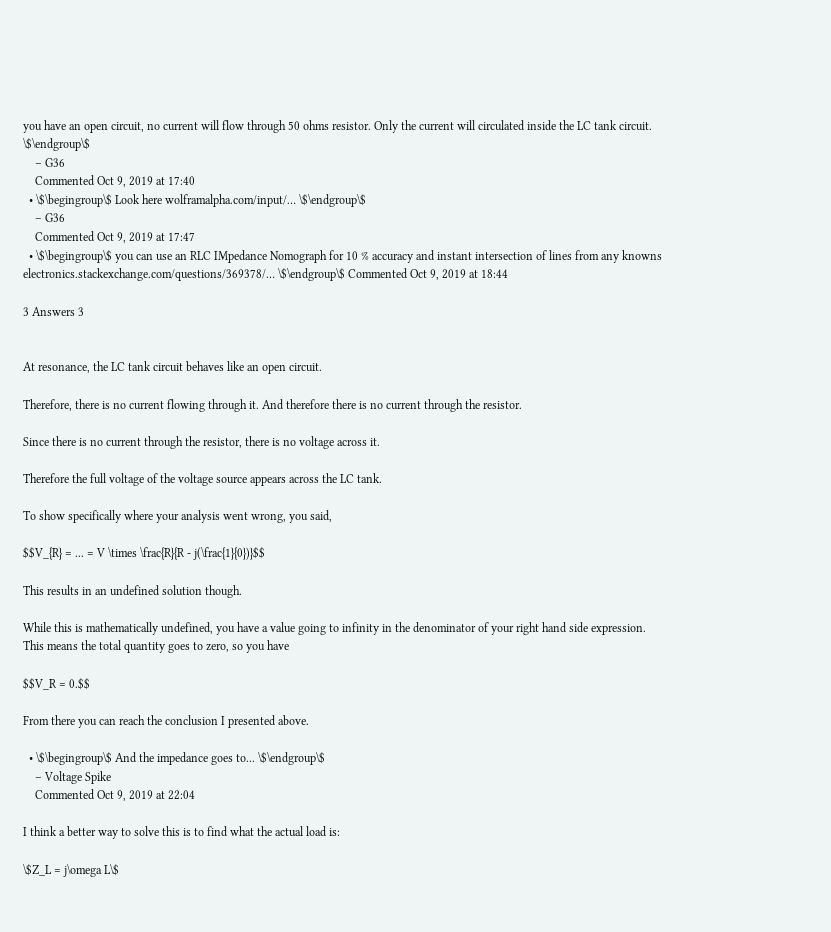you have an open circuit, no current will flow through 50 ohms resistor. Only the current will circulated inside the LC tank circuit. \$\endgroup\$
    – G36
    Commented Oct 9, 2019 at 17:40
  • \$\begingroup\$ Look here wolframalpha.com/input/… \$\endgroup\$
    – G36
    Commented Oct 9, 2019 at 17:47
  • \$\begingroup\$ you can use an RLC IMpedance Nomograph for 10 % accuracy and instant intersection of lines from any knowns electronics.stackexchange.com/questions/369378/… \$\endgroup\$ Commented Oct 9, 2019 at 18:44

3 Answers 3


At resonance, the LC tank circuit behaves like an open circuit.

Therefore, there is no current flowing through it. And therefore there is no current through the resistor.

Since there is no current through the resistor, there is no voltage across it.

Therefore the full voltage of the voltage source appears across the LC tank.

To show specifically where your analysis went wrong, you said,

$$V_{R} = ... = V \times \frac{R}{R - j(\frac{1}{0})}$$

This results in an undefined solution though.

While this is mathematically undefined, you have a value going to infinity in the denominator of your right hand side expression. This means the total quantity goes to zero, so you have

$$V_R = 0.$$

From there you can reach the conclusion I presented above.

  • \$\begingroup\$ And the impedance goes to... \$\endgroup\$
    – Voltage Spike
    Commented Oct 9, 2019 at 22:04

I think a better way to solve this is to find what the actual load is:

\$Z_L = j\omega L\$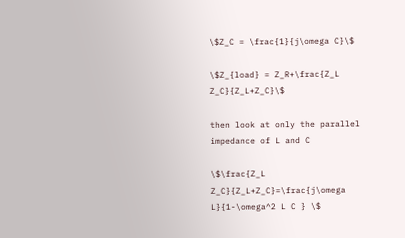\$Z_C = \frac{1}{j\omega C}\$

\$Z_{load} = Z_R+\frac{Z_L Z_C}{Z_L+Z_C}\$

then look at only the parallel impedance of L and C

\$\frac{Z_L Z_C}{Z_L+Z_C}=\frac{j\omega L}{1-\omega^2 L C } \$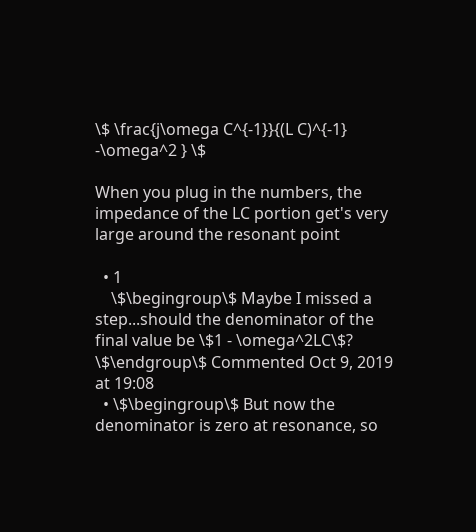\$ \frac{j\omega C^{-1}}{(L C)^{-1} -\omega^2 } \$

When you plug in the numbers, the impedance of the LC portion get's very large around the resonant point

  • 1
    \$\begingroup\$ Maybe I missed a step...should the denominator of the final value be \$1 - \omega^2LC\$? \$\endgroup\$ Commented Oct 9, 2019 at 19:08
  • \$\begingroup\$ But now the denominator is zero at resonance, so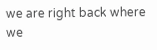we are right back where we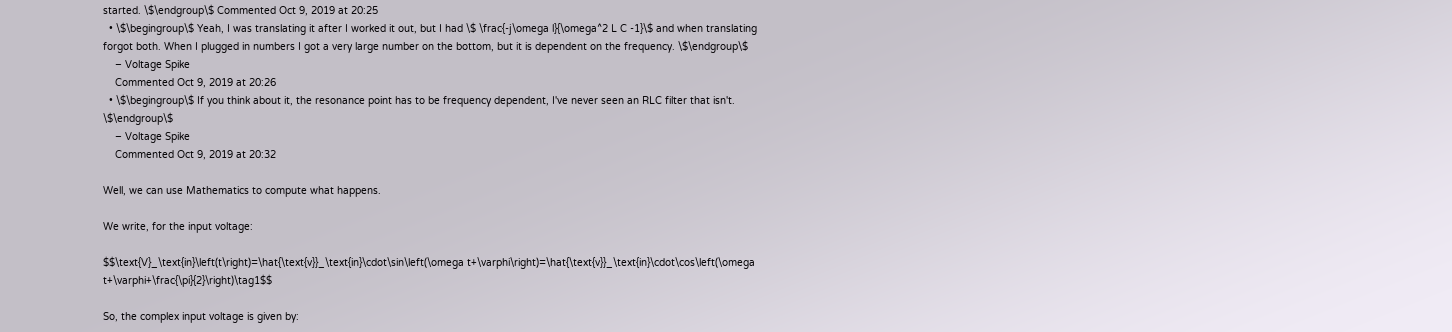started. \$\endgroup\$ Commented Oct 9, 2019 at 20:25
  • \$\begingroup\$ Yeah, I was translating it after I worked it out, but I had \$ \frac{-j\omega l}{\omega^2 L C -1}\$ and when translating forgot both. When I plugged in numbers I got a very large number on the bottom, but it is dependent on the frequency. \$\endgroup\$
    – Voltage Spike
    Commented Oct 9, 2019 at 20:26
  • \$\begingroup\$ If you think about it, the resonance point has to be frequency dependent, I've never seen an RLC filter that isn't. \$\endgroup\$
    – Voltage Spike
    Commented Oct 9, 2019 at 20:32

Well, we can use Mathematics to compute what happens.

We write, for the input voltage:

$$\text{V}_\text{in}\left(t\right)=\hat{\text{v}}_\text{in}\cdot\sin\left(\omega t+\varphi\right)=\hat{\text{v}}_\text{in}\cdot\cos\left(\omega t+\varphi+\frac{\pi}{2}\right)\tag1$$

So, the complex input voltage is given by: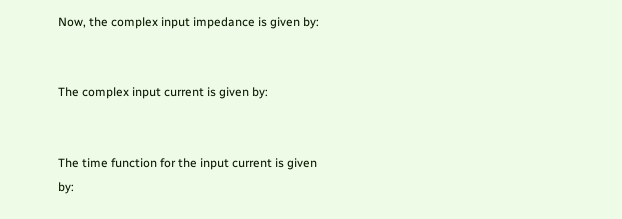Now, the complex input impedance is given by:


The complex input current is given by:


The time function for the input current is given by: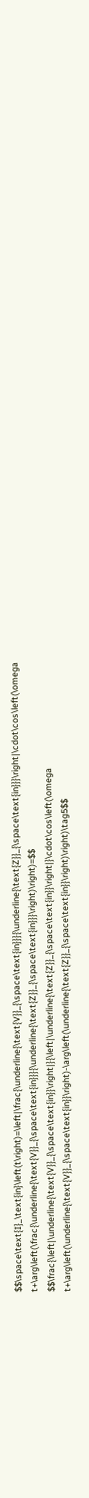$$\space\text{I}_\text{in}\left(t\right)=\left|\frac{\underline{\text{V}}_{\space\text{in}}}{\underline{\text{Z}}_{\space\text{in}}}\right|\cdot\cos\left(\omega t+\arg\left(\frac{\underline{\text{V}}_{\space\text{in}}}{\underline{\text{Z}}_{\space\text{in}}}\right)\right)=$$ $$\frac{\left|\underline{\text{V}}_{\space\text{in}}\right|}{\left|\underline{\text{Z}}_{\space\text{in}}\right|}\cdot\cos\left(\omega t+\arg\left(\underline{\text{V}}_{\space\text{in}}\right)-\arg\left(\underline{\text{Z}}_{\space\text{in}}\right)\right)\tag5$$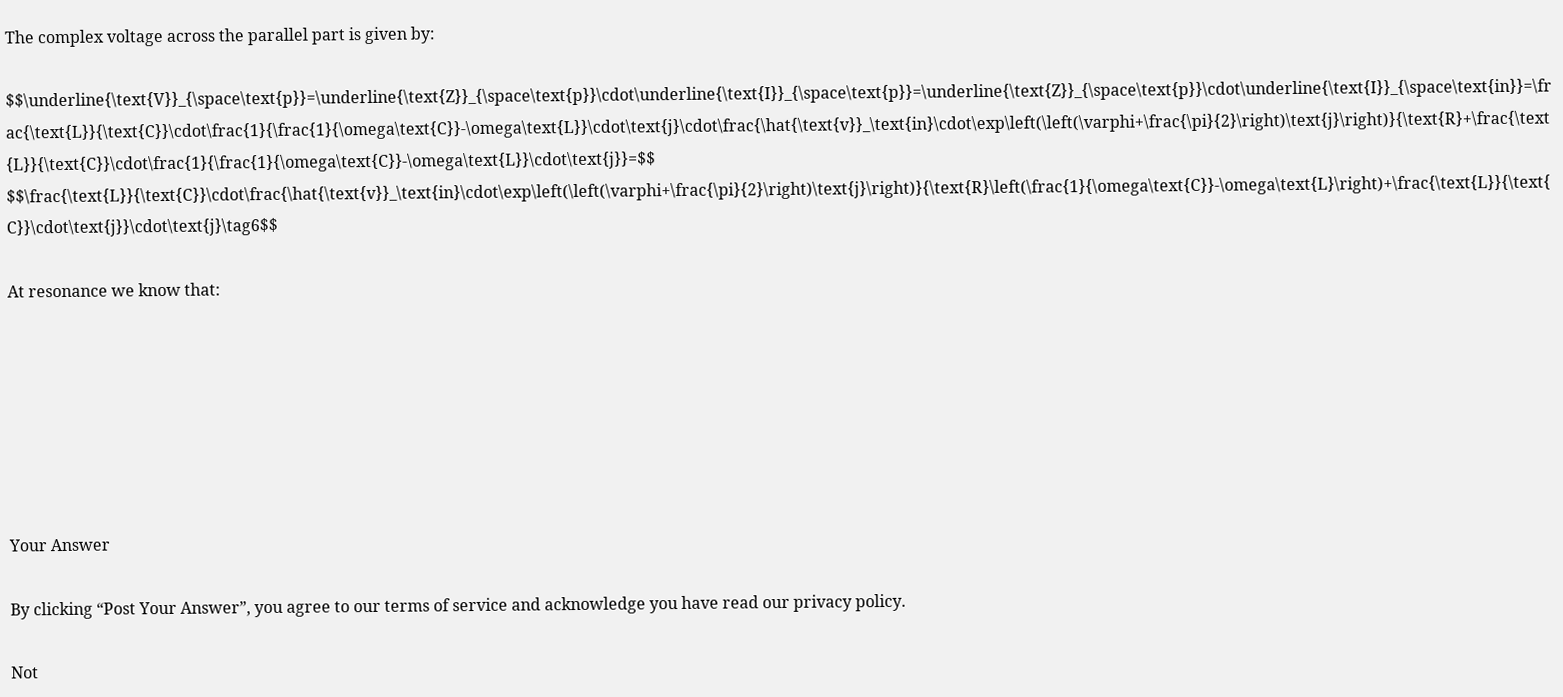The complex voltage across the parallel part is given by:

$$\underline{\text{V}}_{\space\text{p}}=\underline{\text{Z}}_{\space\text{p}}\cdot\underline{\text{I}}_{\space\text{p}}=\underline{\text{Z}}_{\space\text{p}}\cdot\underline{\text{I}}_{\space\text{in}}=\frac{\text{L}}{\text{C}}\cdot\frac{1}{\frac{1}{\omega\text{C}}-\omega\text{L}}\cdot\text{j}\cdot\frac{\hat{\text{v}}_\text{in}\cdot\exp\left(\left(\varphi+\frac{\pi}{2}\right)\text{j}\right)}{\text{R}+\frac{\text{L}}{\text{C}}\cdot\frac{1}{\frac{1}{\omega\text{C}}-\omega\text{L}}\cdot\text{j}}=$$ $$\frac{\text{L}}{\text{C}}\cdot\frac{\hat{\text{v}}_\text{in}\cdot\exp\left(\left(\varphi+\frac{\pi}{2}\right)\text{j}\right)}{\text{R}\left(\frac{1}{\omega\text{C}}-\omega\text{L}\right)+\frac{\text{L}}{\text{C}}\cdot\text{j}}\cdot\text{j}\tag6$$

At resonance we know that:







Your Answer

By clicking “Post Your Answer”, you agree to our terms of service and acknowledge you have read our privacy policy.

Not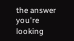the answer you're looking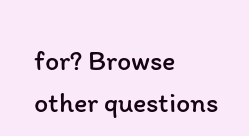for? Browse other questions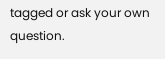tagged or ask your own question.